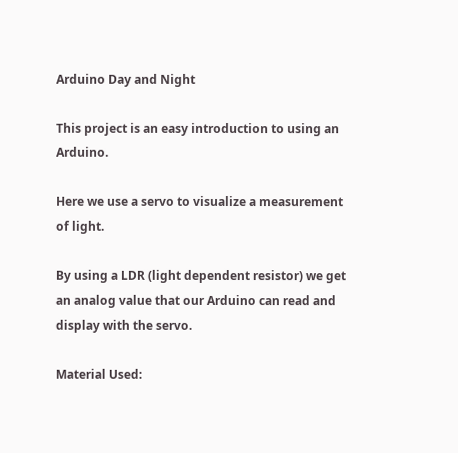Arduino Day and Night

This project is an easy introduction to using an Arduino.

Here we use a servo to visualize a measurement of light.

By using a LDR (light dependent resistor) we get an analog value that our Arduino can read and display with the servo.

Material Used: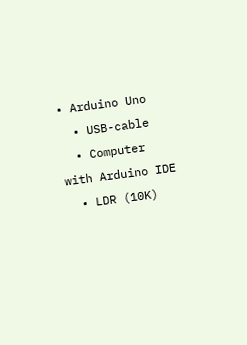• Arduino Uno
  • USB-cable
  • Computer with Arduino IDE
  • LDR (10K)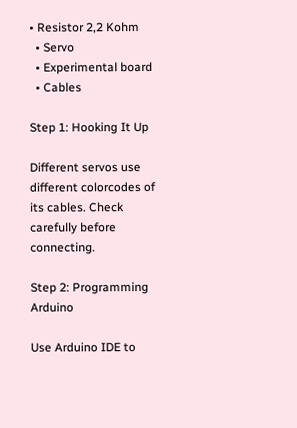• Resistor 2,2 Kohm
  • Servo
  • Experimental board
  • Cables

Step 1: Hooking It Up

Different servos use different colorcodes of its cables. Check carefully before connecting.

Step 2: Programming Arduino

Use Arduino IDE to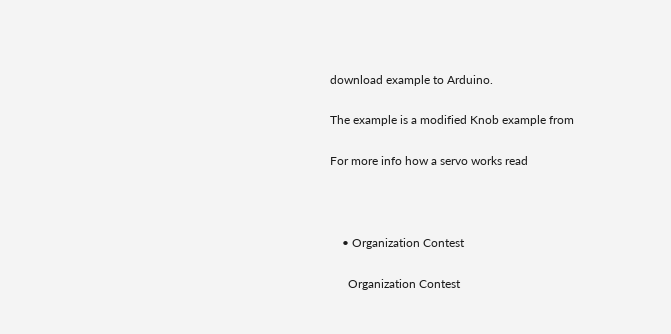download example to Arduino.

The example is a modified Knob example from

For more info how a servo works read



    • Organization Contest

      Organization Contest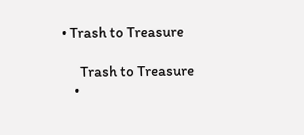• Trash to Treasure

      Trash to Treasure
    •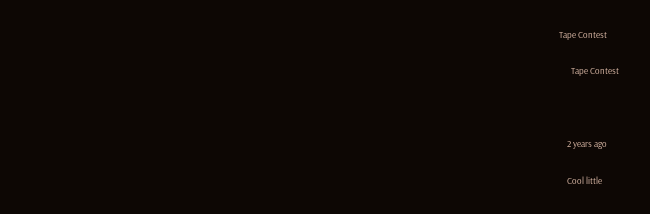Tape Contest

      Tape Contest



    2 years ago

    Cool little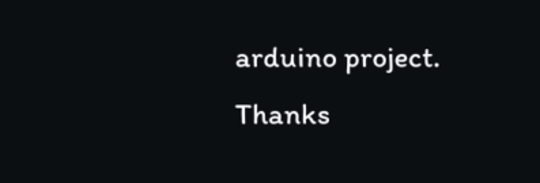arduino project. Thanks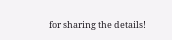for sharing the details!